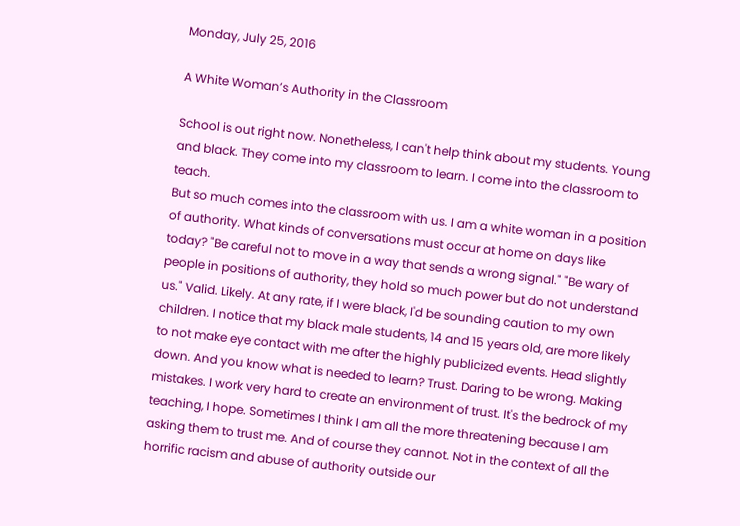Monday, July 25, 2016

A White Woman’s Authority in the Classroom

School is out right now. Nonetheless, I can't help think about my students. Young and black. They come into my classroom to learn. I come into the classroom to teach.
But so much comes into the classroom with us. I am a white woman in a position of authority. What kinds of conversations must occur at home on days like today? "Be careful not to move in a way that sends a wrong signal." "Be wary of people in positions of authority, they hold so much power but do not understand us." Valid. Likely. At any rate, if I were black, I'd be sounding caution to my own children. I notice that my black male students, 14 and 15 years old, are more likely to not make eye contact with me after the highly publicized events. Head slightly down. And you know what is needed to learn? Trust. Daring to be wrong. Making mistakes. I work very hard to create an environment of trust. It's the bedrock of my teaching, I hope. Sometimes I think I am all the more threatening because I am asking them to trust me. And of course they cannot. Not in the context of all the horrific racism and abuse of authority outside our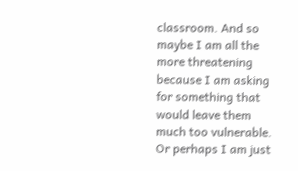classroom. And so maybe I am all the more threatening because I am asking for something that would leave them much too vulnerable. Or perhaps I am just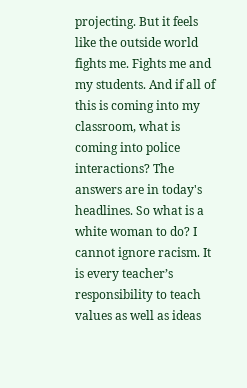projecting. But it feels like the outside world fights me. Fights me and my students. And if all of this is coming into my classroom, what is coming into police interactions? The answers are in today's headlines. So what is a white woman to do? I cannot ignore racism. It is every teacher’s responsibility to teach values as well as ideas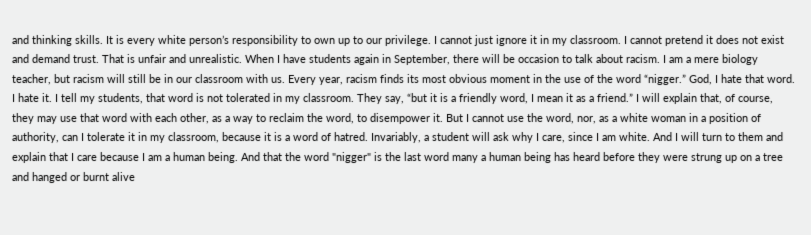and thinking skills. It is every white person’s responsibility to own up to our privilege. I cannot just ignore it in my classroom. I cannot pretend it does not exist and demand trust. That is unfair and unrealistic. When I have students again in September, there will be occasion to talk about racism. I am a mere biology teacher, but racism will still be in our classroom with us. Every year, racism finds its most obvious moment in the use of the word “nigger.” God, I hate that word. I hate it. I tell my students, that word is not tolerated in my classroom. They say, “but it is a friendly word, I mean it as a friend.” I will explain that, of course, they may use that word with each other, as a way to reclaim the word, to disempower it. But I cannot use the word, nor, as a white woman in a position of authority, can I tolerate it in my classroom, because it is a word of hatred. Invariably, a student will ask why I care, since I am white. And I will turn to them and explain that I care because I am a human being. And that the word "nigger" is the last word many a human being has heard before they were strung up on a tree and hanged or burnt alive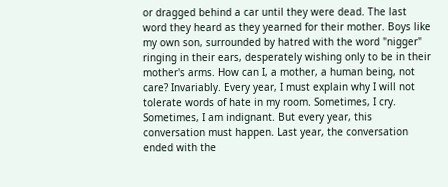or dragged behind a car until they were dead. The last word they heard as they yearned for their mother. Boys like my own son, surrounded by hatred with the word "nigger" ringing in their ears, desperately wishing only to be in their mother's arms. How can I, a mother, a human being, not care? Invariably. Every year, I must explain why I will not tolerate words of hate in my room. Sometimes, I cry. Sometimes, I am indignant. But every year, this conversation must happen. Last year, the conversation ended with the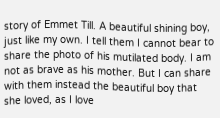story of Emmet Till. A beautiful shining boy, just like my own. I tell them I cannot bear to share the photo of his mutilated body. I am not as brave as his mother. But I can share with them instead the beautiful boy that she loved, as I love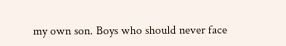my own son. Boys who should never face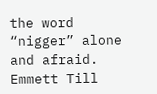the word “nigger” alone and afraid.
Emmett Till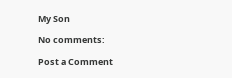My Son

No comments:

Post a Comment